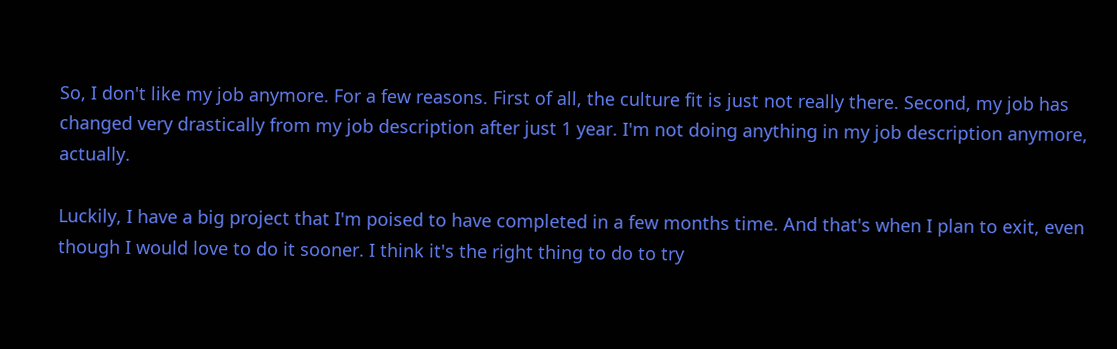So, I don't like my job anymore. For a few reasons. First of all, the culture fit is just not really there. Second, my job has changed very drastically from my job description after just 1 year. I'm not doing anything in my job description anymore, actually.

Luckily, I have a big project that I'm poised to have completed in a few months time. And that's when I plan to exit, even though I would love to do it sooner. I think it's the right thing to do to try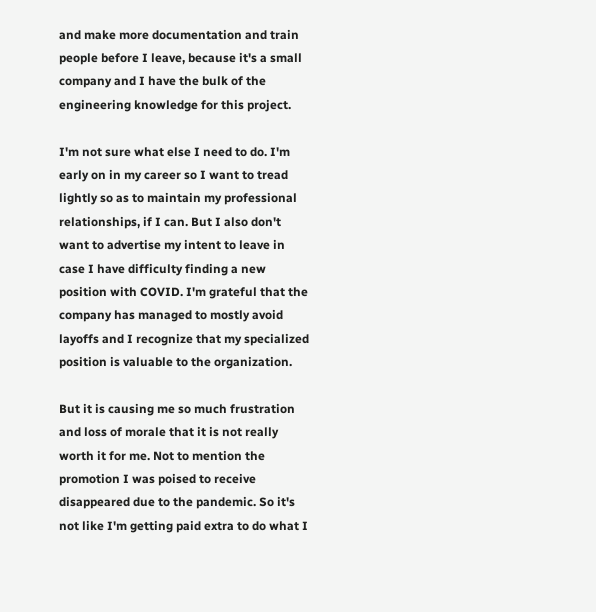and make more documentation and train people before I leave, because it's a small company and I have the bulk of the engineering knowledge for this project.

I'm not sure what else I need to do. I'm early on in my career so I want to tread lightly so as to maintain my professional relationships, if I can. But I also don't want to advertise my intent to leave in case I have difficulty finding a new position with COVID. I'm grateful that the company has managed to mostly avoid layoffs and I recognize that my specialized position is valuable to the organization.

But it is causing me so much frustration and loss of morale that it is not really worth it for me. Not to mention the promotion I was poised to receive disappeared due to the pandemic. So it's not like I'm getting paid extra to do what I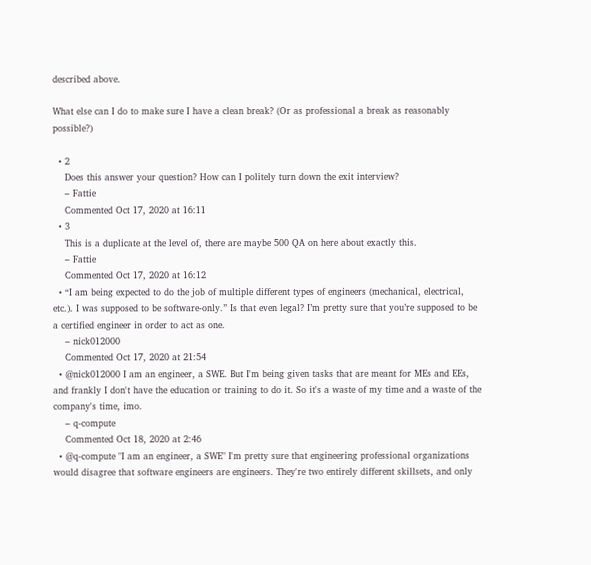described above.

What else can I do to make sure I have a clean break? (Or as professional a break as reasonably possible?)

  • 2
    Does this answer your question? How can I politely turn down the exit interview?
    – Fattie
    Commented Oct 17, 2020 at 16:11
  • 3
    This is a duplicate at the level of, there are maybe 500 QA on here about exactly this.
    – Fattie
    Commented Oct 17, 2020 at 16:12
  • “I am being expected to do the job of multiple different types of engineers (mechanical, electrical, etc.). I was supposed to be software-only.” Is that even legal? I’m pretty sure that you’re supposed to be a certified engineer in order to act as one.
    – nick012000
    Commented Oct 17, 2020 at 21:54
  • @nick012000 I am an engineer, a SWE. But I'm being given tasks that are meant for MEs and EEs, and frankly I don't have the education or training to do it. So it's a waste of my time and a waste of the company's time, imo.
    – q-compute
    Commented Oct 18, 2020 at 2:46
  • @q-compute "I am an engineer, a SWE" I'm pretty sure that engineering professional organizations would disagree that software engineers are engineers. They're two entirely different skillsets, and only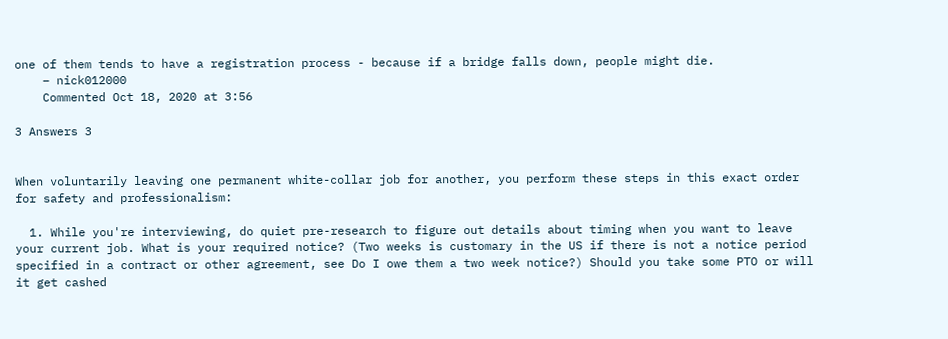one of them tends to have a registration process - because if a bridge falls down, people might die.
    – nick012000
    Commented Oct 18, 2020 at 3:56

3 Answers 3


When voluntarily leaving one permanent white-collar job for another, you perform these steps in this exact order for safety and professionalism:

  1. While you're interviewing, do quiet pre-research to figure out details about timing when you want to leave your current job. What is your required notice? (Two weeks is customary in the US if there is not a notice period specified in a contract or other agreement, see Do I owe them a two week notice?) Should you take some PTO or will it get cashed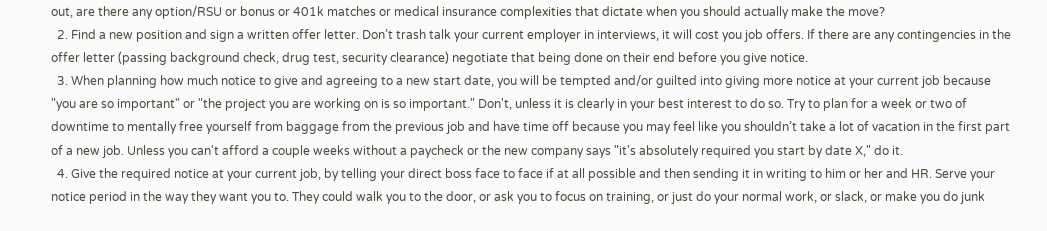out, are there any option/RSU or bonus or 401k matches or medical insurance complexities that dictate when you should actually make the move?
  2. Find a new position and sign a written offer letter. Don’t trash talk your current employer in interviews, it will cost you job offers. If there are any contingencies in the offer letter (passing background check, drug test, security clearance) negotiate that being done on their end before you give notice.
  3. When planning how much notice to give and agreeing to a new start date, you will be tempted and/or guilted into giving more notice at your current job because "you are so important" or "the project you are working on is so important." Don't, unless it is clearly in your best interest to do so. Try to plan for a week or two of downtime to mentally free yourself from baggage from the previous job and have time off because you may feel like you shouldn’t take a lot of vacation in the first part of a new job. Unless you can't afford a couple weeks without a paycheck or the new company says "it's absolutely required you start by date X," do it.
  4. Give the required notice at your current job, by telling your direct boss face to face if at all possible and then sending it in writing to him or her and HR. Serve your notice period in the way they want you to. They could walk you to the door, or ask you to focus on training, or just do your normal work, or slack, or make you do junk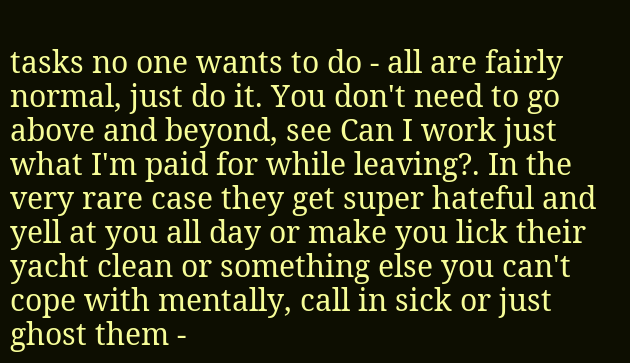tasks no one wants to do - all are fairly normal, just do it. You don't need to go above and beyond, see Can I work just what I'm paid for while leaving?. In the very rare case they get super hateful and yell at you all day or make you lick their yacht clean or something else you can't cope with mentally, call in sick or just ghost them -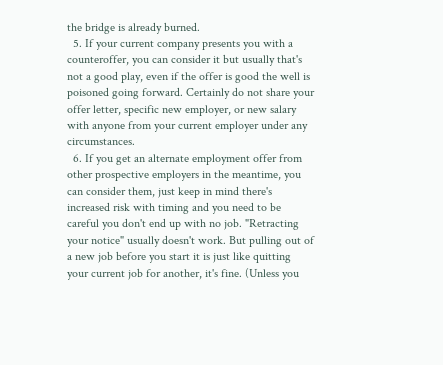the bridge is already burned.
  5. If your current company presents you with a counteroffer, you can consider it but usually that's not a good play, even if the offer is good the well is poisoned going forward. Certainly do not share your offer letter, specific new employer, or new salary with anyone from your current employer under any circumstances.
  6. If you get an alternate employment offer from other prospective employers in the meantime, you can consider them, just keep in mind there's increased risk with timing and you need to be careful you don't end up with no job. "Retracting your notice" usually doesn't work. But pulling out of a new job before you start it is just like quitting your current job for another, it's fine. (Unless you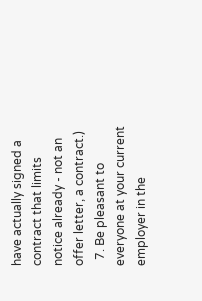have actually signed a contract that limits notice already - not an offer letter, a contract.)
  7. Be pleasant to everyone at your current employer in the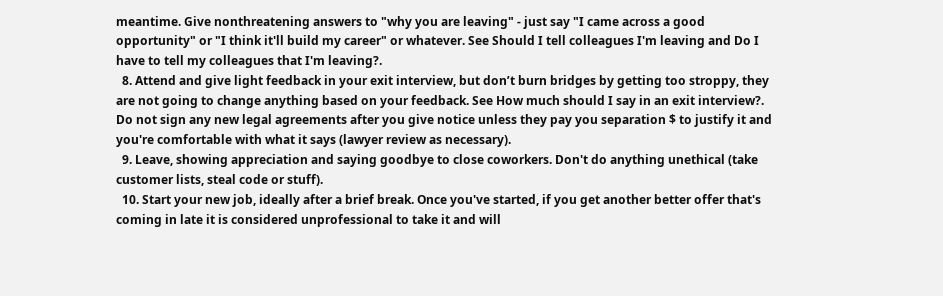meantime. Give nonthreatening answers to "why you are leaving" - just say "I came across a good opportunity" or "I think it'll build my career" or whatever. See Should I tell colleagues I'm leaving and Do I have to tell my colleagues that I'm leaving?.
  8. Attend and give light feedback in your exit interview, but don’t burn bridges by getting too stroppy, they are not going to change anything based on your feedback. See How much should I say in an exit interview?. Do not sign any new legal agreements after you give notice unless they pay you separation $ to justify it and you're comfortable with what it says (lawyer review as necessary).
  9. Leave, showing appreciation and saying goodbye to close coworkers. Don't do anything unethical (take customer lists, steal code or stuff).
  10. Start your new job, ideally after a brief break. Once you've started, if you get another better offer that's coming in late it is considered unprofessional to take it and will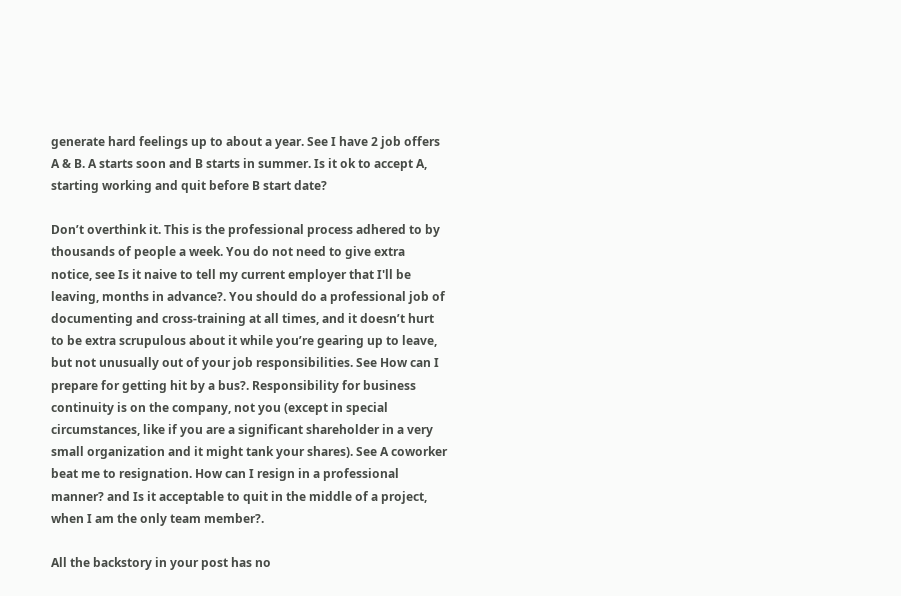generate hard feelings up to about a year. See I have 2 job offers A & B. A starts soon and B starts in summer. Is it ok to accept A, starting working and quit before B start date?

Don’t overthink it. This is the professional process adhered to by thousands of people a week. You do not need to give extra notice, see Is it naive to tell my current employer that I'll be leaving, months in advance?. You should do a professional job of documenting and cross-training at all times, and it doesn’t hurt to be extra scrupulous about it while you’re gearing up to leave, but not unusually out of your job responsibilities. See How can I prepare for getting hit by a bus?. Responsibility for business continuity is on the company, not you (except in special circumstances, like if you are a significant shareholder in a very small organization and it might tank your shares). See A coworker beat me to resignation. How can I resign in a professional manner? and Is it acceptable to quit in the middle of a project, when I am the only team member?.

All the backstory in your post has no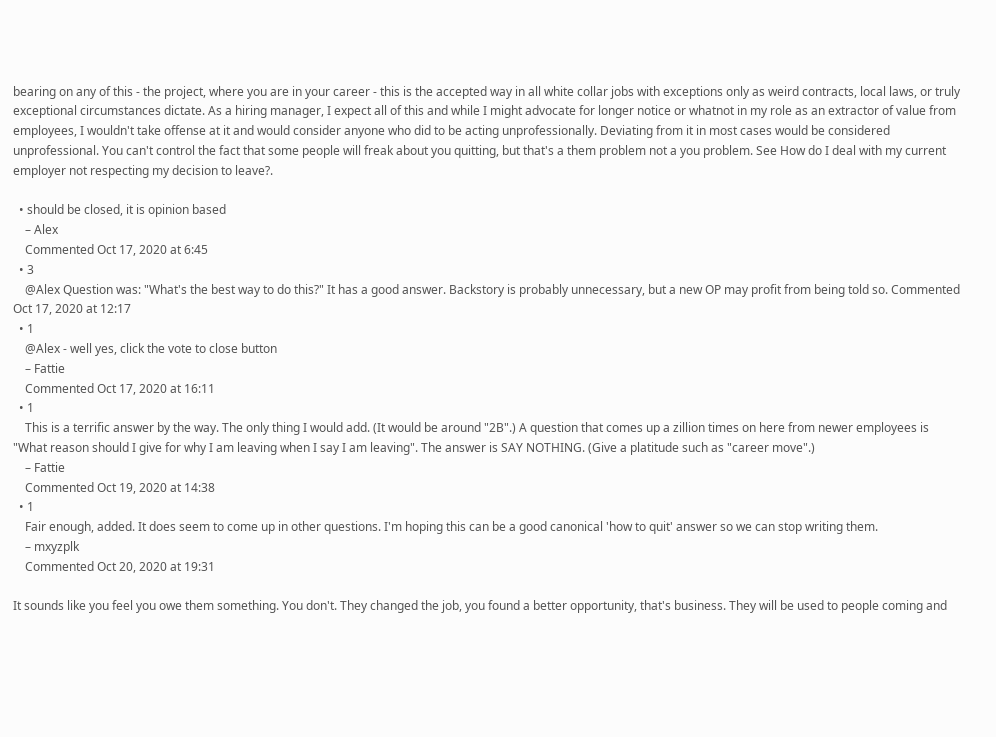bearing on any of this - the project, where you are in your career - this is the accepted way in all white collar jobs with exceptions only as weird contracts, local laws, or truly exceptional circumstances dictate. As a hiring manager, I expect all of this and while I might advocate for longer notice or whatnot in my role as an extractor of value from employees, I wouldn't take offense at it and would consider anyone who did to be acting unprofessionally. Deviating from it in most cases would be considered unprofessional. You can't control the fact that some people will freak about you quitting, but that's a them problem not a you problem. See How do I deal with my current employer not respecting my decision to leave?.

  • should be closed, it is opinion based
    – Alex
    Commented Oct 17, 2020 at 6:45
  • 3
    @Alex Question was: "What's the best way to do this?" It has a good answer. Backstory is probably unnecessary, but a new OP may profit from being told so. Commented Oct 17, 2020 at 12:17
  • 1
    @Alex - well yes, click the vote to close button
    – Fattie
    Commented Oct 17, 2020 at 16:11
  • 1
    This is a terrific answer by the way. The only thing I would add. (It would be around "2B".) A question that comes up a zillion times on here from newer employees is "What reason should I give for why I am leaving when I say I am leaving". The answer is SAY NOTHING. (Give a platitude such as "career move".)
    – Fattie
    Commented Oct 19, 2020 at 14:38
  • 1
    Fair enough, added. It does seem to come up in other questions. I'm hoping this can be a good canonical 'how to quit' answer so we can stop writing them.
    – mxyzplk
    Commented Oct 20, 2020 at 19:31

It sounds like you feel you owe them something. You don't. They changed the job, you found a better opportunity, that's business. They will be used to people coming and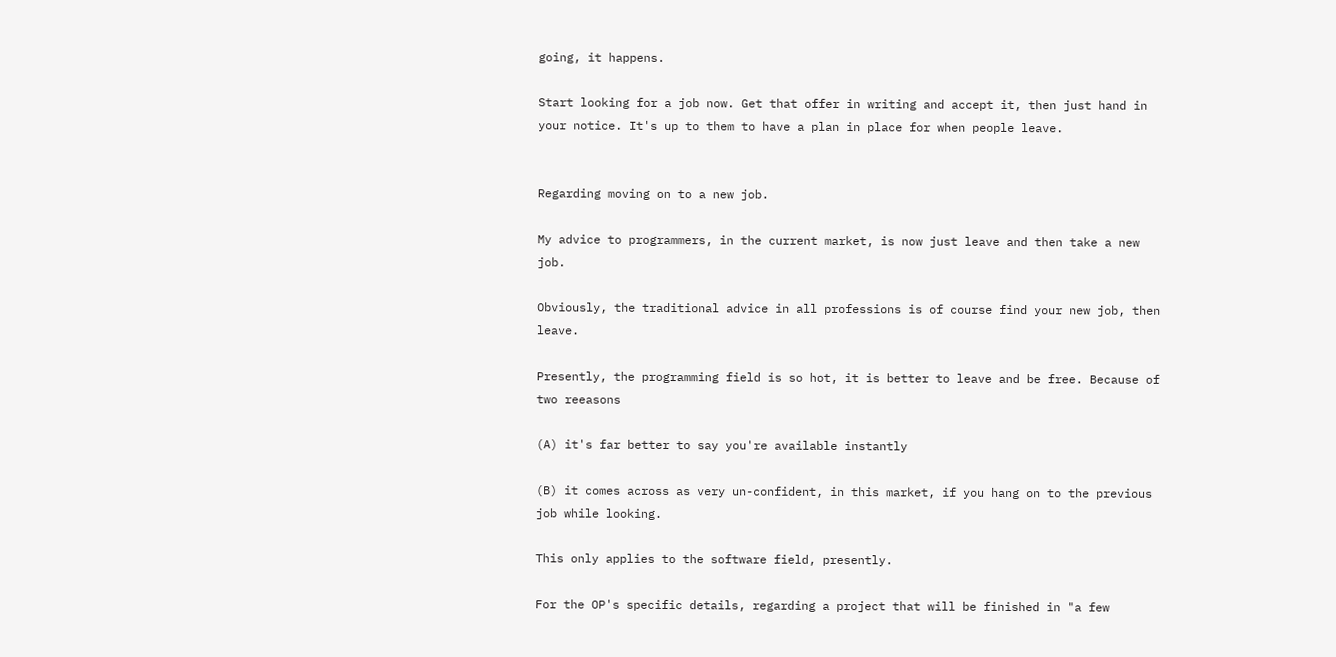going, it happens.

Start looking for a job now. Get that offer in writing and accept it, then just hand in your notice. It's up to them to have a plan in place for when people leave.


Regarding moving on to a new job.

My advice to programmers, in the current market, is now just leave and then take a new job.

Obviously, the traditional advice in all professions is of course find your new job, then leave.

Presently, the programming field is so hot, it is better to leave and be free. Because of two reeasons

(A) it's far better to say you're available instantly

(B) it comes across as very un-confident, in this market, if you hang on to the previous job while looking.

This only applies to the software field, presently.

For the OP's specific details, regarding a project that will be finished in "a few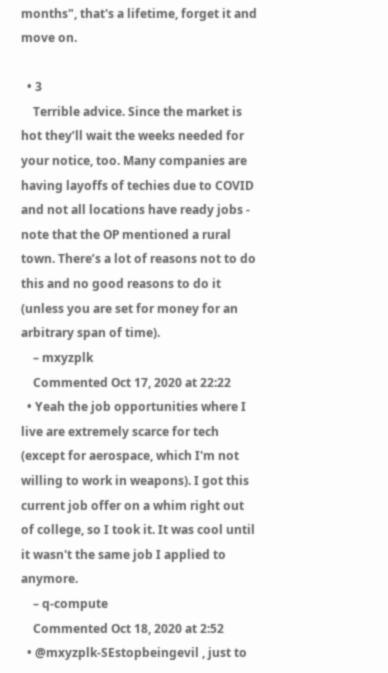months", that's a lifetime, forget it and move on.

  • 3
    Terrible advice. Since the market is hot they’ll wait the weeks needed for your notice, too. Many companies are having layoffs of techies due to COVID and not all locations have ready jobs - note that the OP mentioned a rural town. There’s a lot of reasons not to do this and no good reasons to do it (unless you are set for money for an arbitrary span of time).
    – mxyzplk
    Commented Oct 17, 2020 at 22:22
  • Yeah the job opportunities where I live are extremely scarce for tech (except for aerospace, which I'm not willing to work in weapons). I got this current job offer on a whim right out of college, so I took it. It was cool until it wasn't the same job I applied to anymore.
    – q-compute
    Commented Oct 18, 2020 at 2:52
  • @mxyzplk-SEstopbeingevil , just to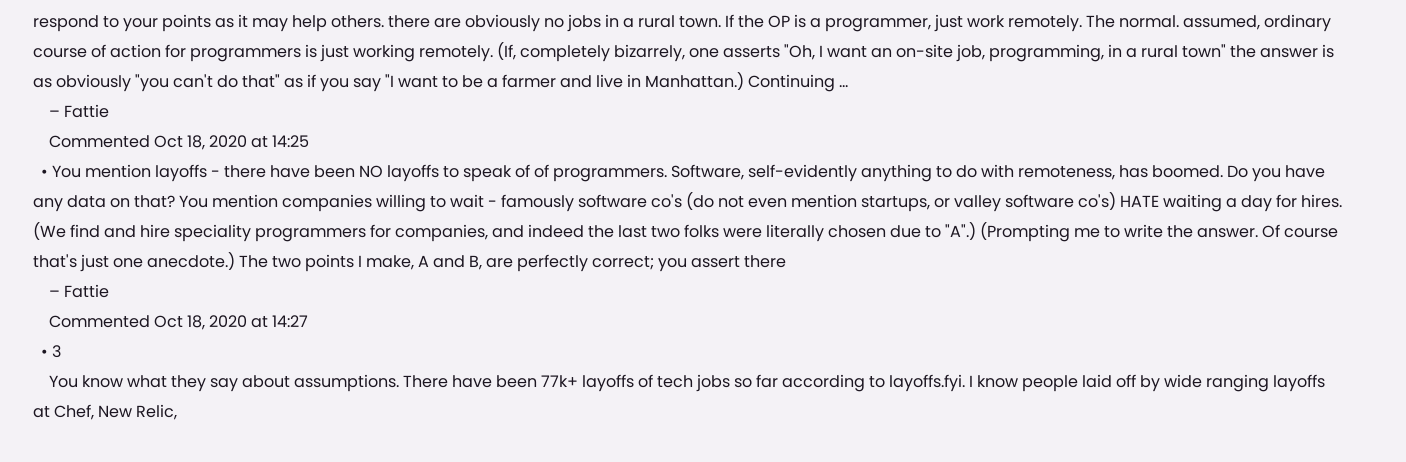respond to your points as it may help others. there are obviously no jobs in a rural town. If the OP is a programmer, just work remotely. The normal. assumed, ordinary course of action for programmers is just working remotely. (If, completely bizarrely, one asserts "Oh, I want an on-site job, programming, in a rural town" the answer is as obviously "you can't do that" as if you say "I want to be a farmer and live in Manhattan.) Continuing ...
    – Fattie
    Commented Oct 18, 2020 at 14:25
  • You mention layoffs - there have been NO layoffs to speak of of programmers. Software, self-evidently anything to do with remoteness, has boomed. Do you have any data on that? You mention companies willing to wait - famously software co's (do not even mention startups, or valley software co's) HATE waiting a day for hires. (We find and hire speciality programmers for companies, and indeed the last two folks were literally chosen due to "A".) (Prompting me to write the answer. Of course that's just one anecdote.) The two points I make, A and B, are perfectly correct; you assert there
    – Fattie
    Commented Oct 18, 2020 at 14:27
  • 3
    You know what they say about assumptions. There have been 77k+ layoffs of tech jobs so far according to layoffs.fyi. I know people laid off by wide ranging layoffs at Chef, New Relic,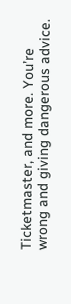Ticketmaster, and more. You’re wrong and giving dangerous advice.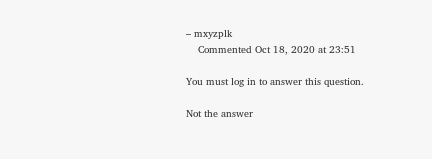– mxyzplk
    Commented Oct 18, 2020 at 23:51

You must log in to answer this question.

Not the answer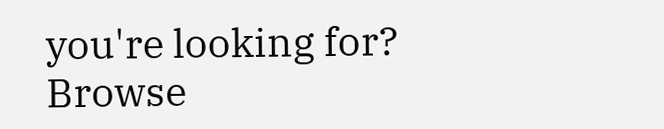you're looking for? Browse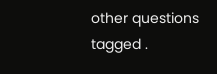other questions tagged .